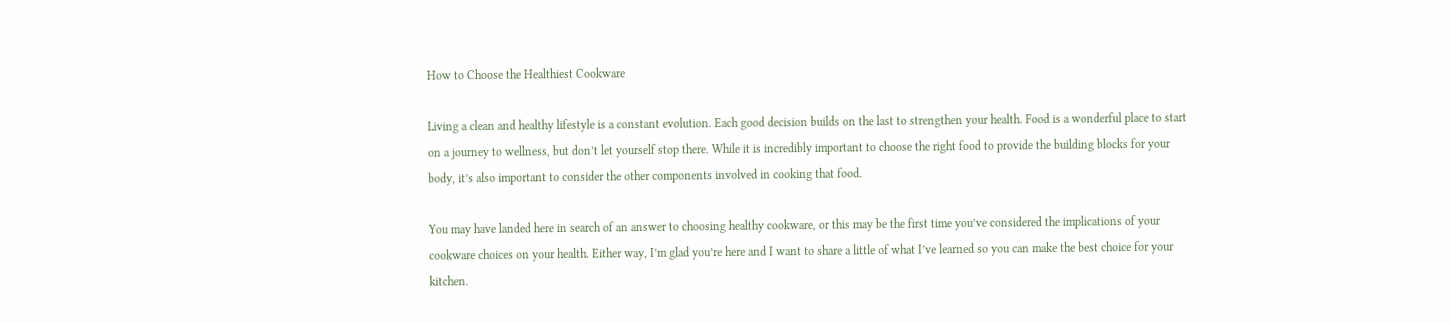How to Choose the Healthiest Cookware

Living a clean and healthy lifestyle is a constant evolution. Each good decision builds on the last to strengthen your health. Food is a wonderful place to start on a journey to wellness, but don’t let yourself stop there. While it is incredibly important to choose the right food to provide the building blocks for your body, it’s also important to consider the other components involved in cooking that food.

You may have landed here in search of an answer to choosing healthy cookware, or this may be the first time you’ve considered the implications of your cookware choices on your health. Either way, I’m glad you’re here and I want to share a little of what I’ve learned so you can make the best choice for your kitchen.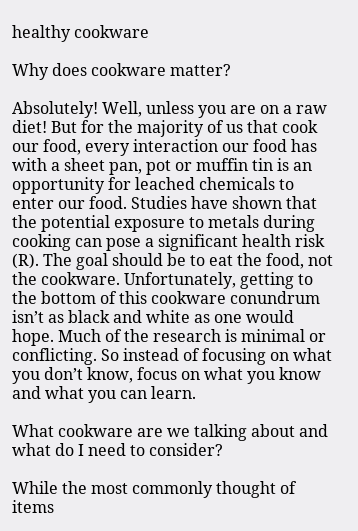healthy cookware

Why does cookware matter?

Absolutely! Well, unless you are on a raw diet! But for the majority of us that cook our food, every interaction our food has with a sheet pan, pot or muffin tin is an opportunity for leached chemicals to enter our food. Studies have shown that the potential exposure to metals during cooking can pose a significant health risk (R). The goal should be to eat the food, not the cookware. Unfortunately, getting to the bottom of this cookware conundrum isn’t as black and white as one would hope. Much of the research is minimal or conflicting. So instead of focusing on what you don’t know, focus on what you know and what you can learn.

What cookware are we talking about and what do I need to consider?

While the most commonly thought of items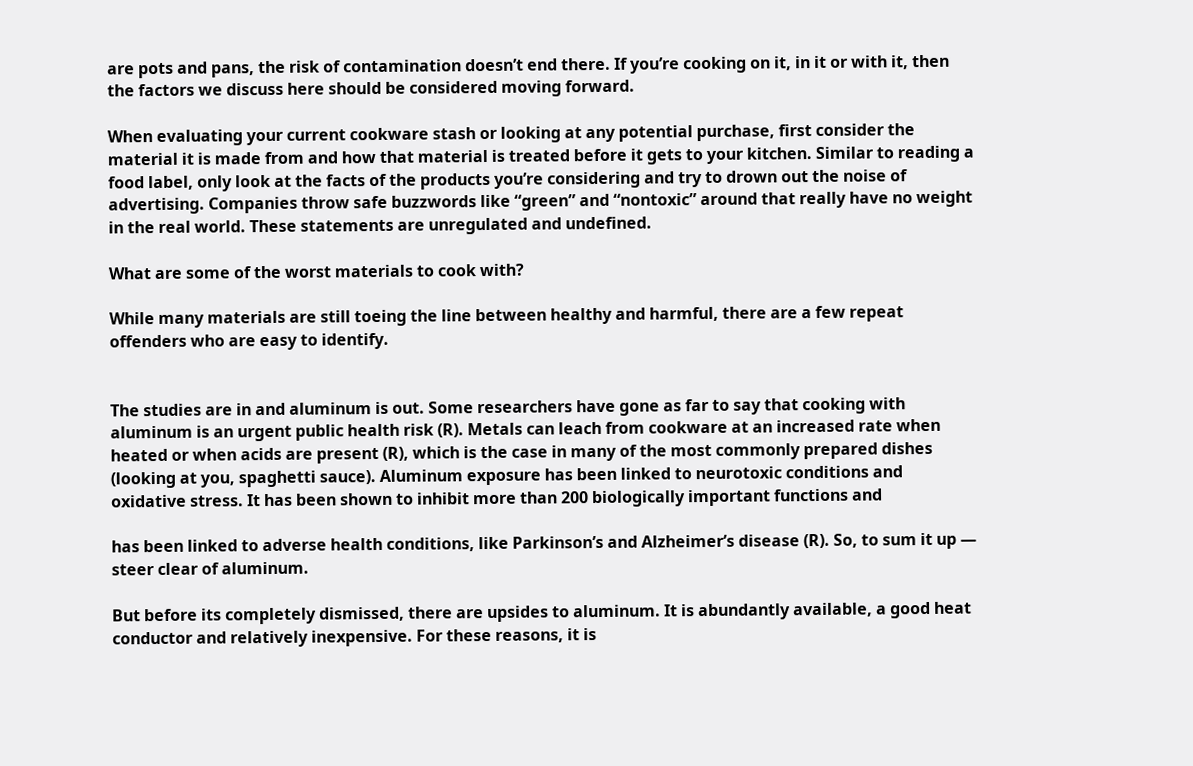are pots and pans, the risk of contamination doesn’t end there. If you’re cooking on it, in it or with it, then the factors we discuss here should be considered moving forward.

When evaluating your current cookware stash or looking at any potential purchase, first consider the material it is made from and how that material is treated before it gets to your kitchen. Similar to reading a food label, only look at the facts of the products you’re considering and try to drown out the noise of advertising. Companies throw safe buzzwords like “green” and “nontoxic” around that really have no weight in the real world. These statements are unregulated and undefined.

What are some of the worst materials to cook with?

While many materials are still toeing the line between healthy and harmful, there are a few repeat offenders who are easy to identify.


The studies are in and aluminum is out. Some researchers have gone as far to say that cooking with aluminum is an urgent public health risk (R). Metals can leach from cookware at an increased rate when heated or when acids are present (R), which is the case in many of the most commonly prepared dishes (looking at you, spaghetti sauce). Aluminum exposure has been linked to neurotoxic conditions and oxidative stress. It has been shown to inhibit more than 200 biologically important functions and

has been linked to adverse health conditions, like Parkinson’s and Alzheimer’s disease (R). So, to sum it up — steer clear of aluminum.

But before its completely dismissed, there are upsides to aluminum. It is abundantly available, a good heat conductor and relatively inexpensive. For these reasons, it is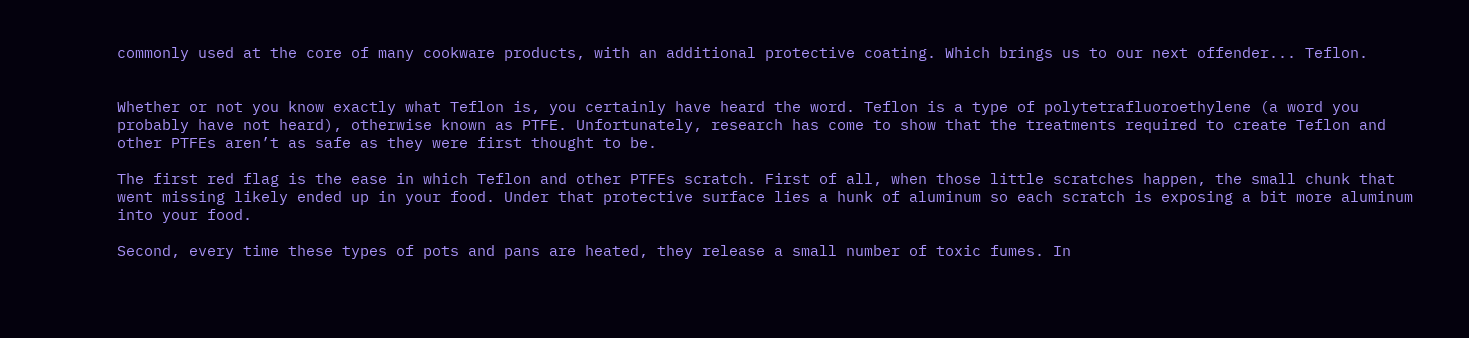commonly used at the core of many cookware products, with an additional protective coating. Which brings us to our next offender... Teflon.


Whether or not you know exactly what Teflon is, you certainly have heard the word. Teflon is a type of polytetrafluoroethylene (a word you probably have not heard), otherwise known as PTFE. Unfortunately, research has come to show that the treatments required to create Teflon and other PTFEs aren’t as safe as they were first thought to be.

The first red flag is the ease in which Teflon and other PTFEs scratch. First of all, when those little scratches happen, the small chunk that went missing likely ended up in your food. Under that protective surface lies a hunk of aluminum so each scratch is exposing a bit more aluminum into your food.

Second, every time these types of pots and pans are heated, they release a small number of toxic fumes. In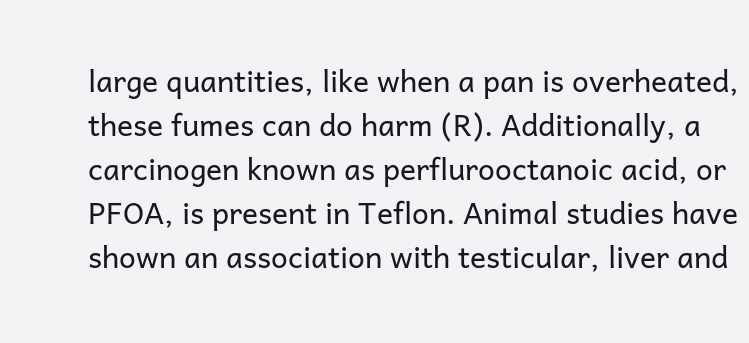large quantities, like when a pan is overheated, these fumes can do harm (R). Additionally, a carcinogen known as perflurooctanoic acid, or PFOA, is present in Teflon. Animal studies have shown an association with testicular, liver and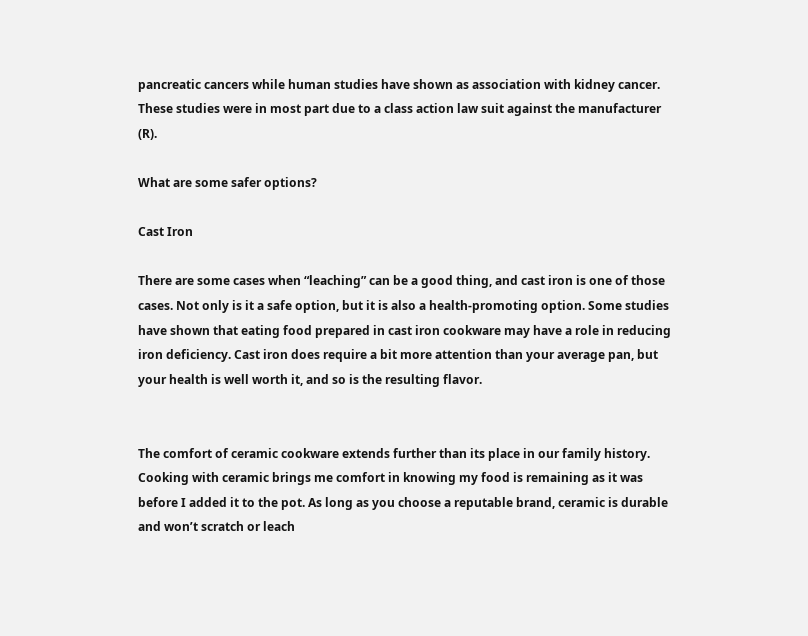pancreatic cancers while human studies have shown as association with kidney cancer. These studies were in most part due to a class action law suit against the manufacturer (R).

What are some safer options?

Cast Iron

There are some cases when “leaching” can be a good thing, and cast iron is one of those cases. Not only is it a safe option, but it is also a health-promoting option. Some studies have shown that eating food prepared in cast iron cookware may have a role in reducing iron deficiency. Cast iron does require a bit more attention than your average pan, but your health is well worth it, and so is the resulting flavor.


The comfort of ceramic cookware extends further than its place in our family history. Cooking with ceramic brings me comfort in knowing my food is remaining as it was before I added it to the pot. As long as you choose a reputable brand, ceramic is durable and won’t scratch or leach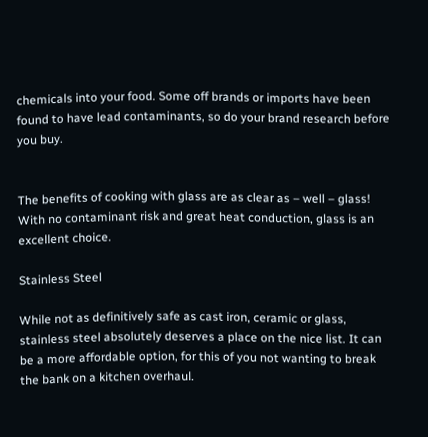chemicals into your food. Some off brands or imports have been found to have lead contaminants, so do your brand research before you buy.


The benefits of cooking with glass are as clear as – well – glass! With no contaminant risk and great heat conduction, glass is an excellent choice.

Stainless Steel

While not as definitively safe as cast iron, ceramic or glass, stainless steel absolutely deserves a place on the nice list. It can be a more affordable option, for this of you not wanting to break the bank on a kitchen overhaul.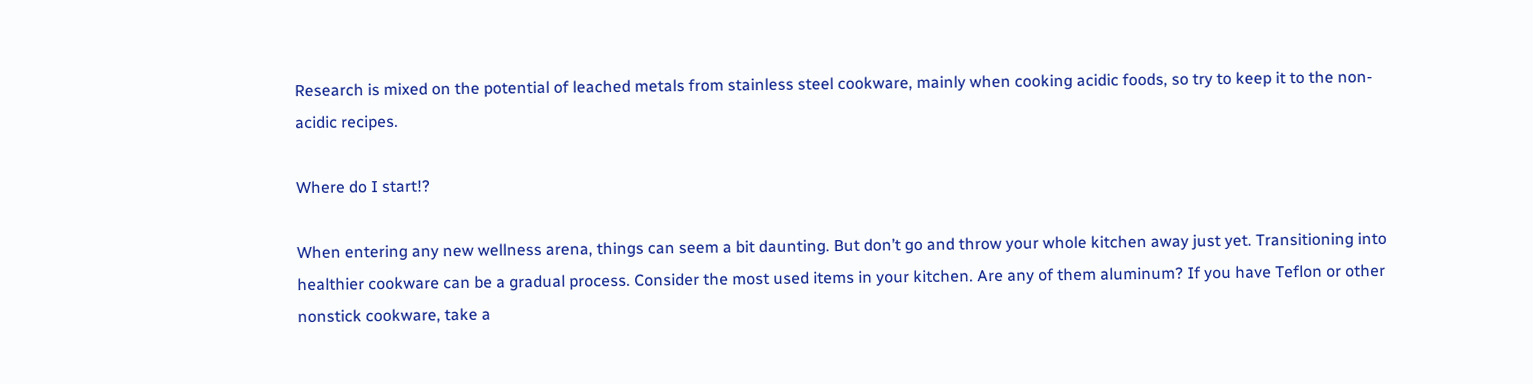Research is mixed on the potential of leached metals from stainless steel cookware, mainly when cooking acidic foods, so try to keep it to the non-acidic recipes.

Where do I start!?

When entering any new wellness arena, things can seem a bit daunting. But don’t go and throw your whole kitchen away just yet. Transitioning into healthier cookware can be a gradual process. Consider the most used items in your kitchen. Are any of them aluminum? If you have Teflon or other nonstick cookware, take a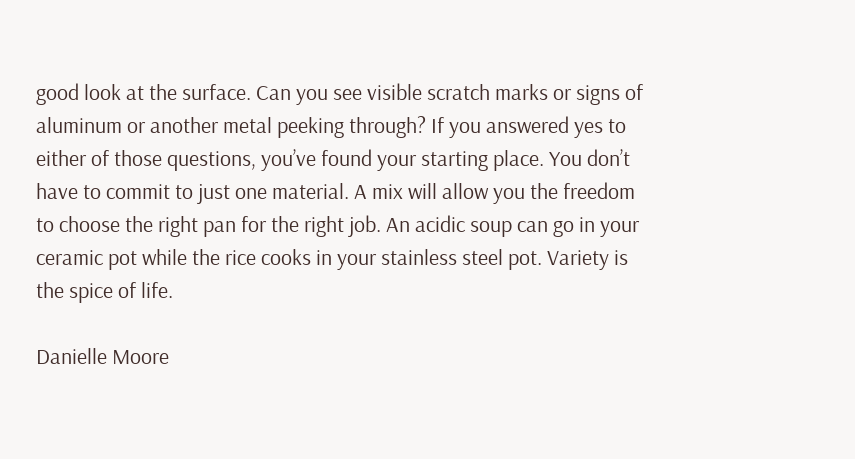good look at the surface. Can you see visible scratch marks or signs of aluminum or another metal peeking through? If you answered yes to either of those questions, you’ve found your starting place. You don’t have to commit to just one material. A mix will allow you the freedom to choose the right pan for the right job. An acidic soup can go in your ceramic pot while the rice cooks in your stainless steel pot. Variety is the spice of life.

Danielle Moore